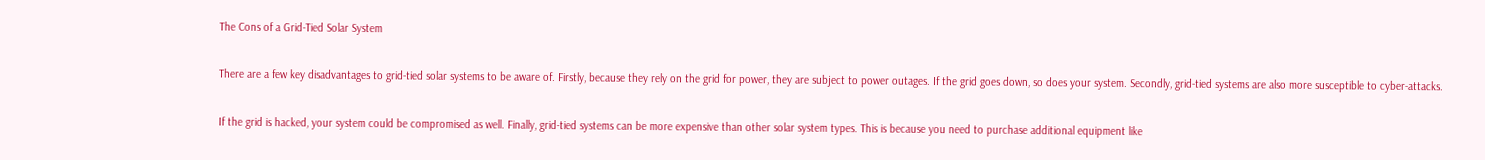The Cons of a Grid-Tied Solar System

There are a few key disadvantages to grid-tied solar systems to be aware of. Firstly, because they rely on the grid for power, they are subject to power outages. If the grid goes down, so does your system. Secondly, grid-tied systems are also more susceptible to cyber-attacks.

If the grid is hacked, your system could be compromised as well. Finally, grid-tied systems can be more expensive than other solar system types. This is because you need to purchase additional equipment like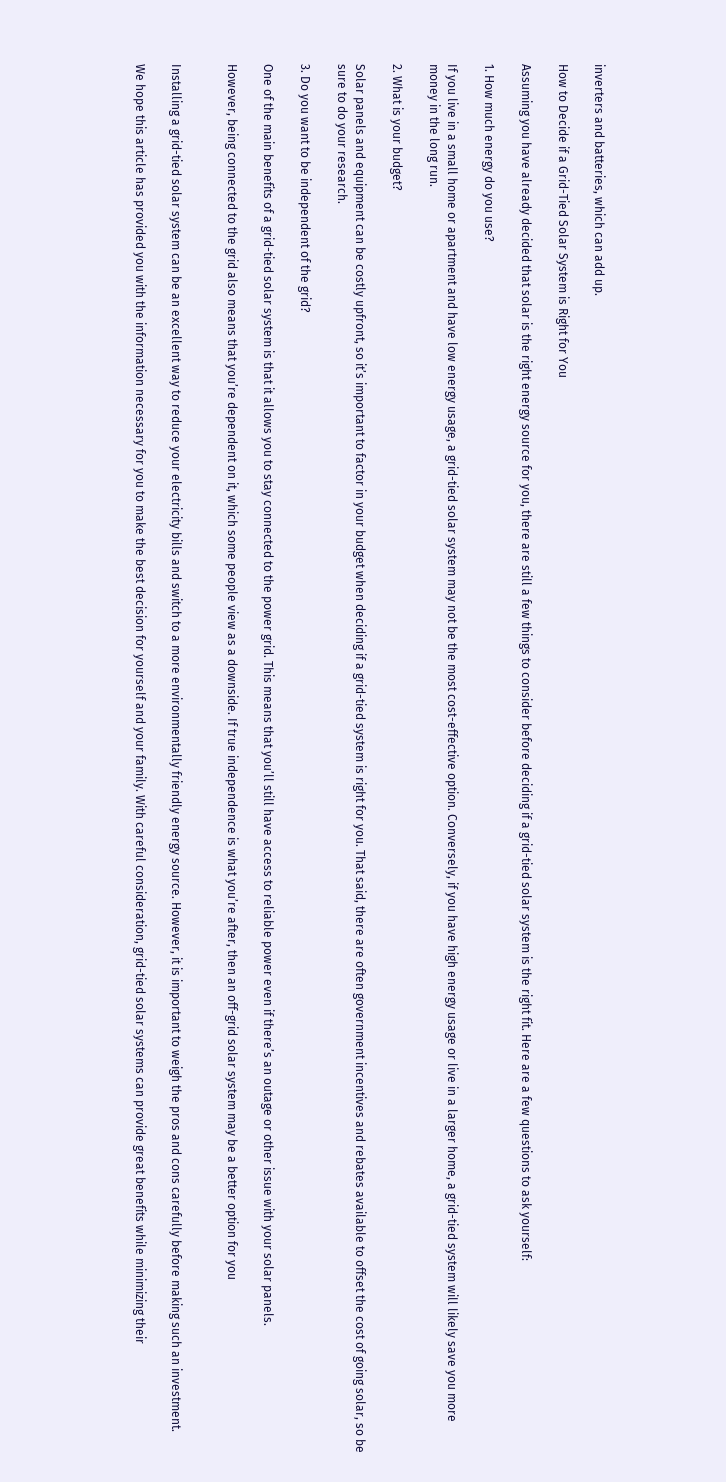inverters and batteries, which can add up.

How to Decide if a Grid-Tied Solar System is Right for You

Assuming you have already decided that solar is the right energy source for you, there are still a few things to consider before deciding if a grid-tied solar system is the right fit. Here are a few questions to ask yourself:

1. How much energy do you use?

If you live in a small home or apartment and have low energy usage, a grid-tied solar system may not be the most cost-effective option. Conversely, if you have high energy usage or live in a larger home, a grid-tied system will likely save you more money in the long run.

2. What is your budget?

Solar panels and equipment can be costly upfront, so it’s important to factor in your budget when deciding if a grid-tied system is right for you. That said, there are often government incentives and rebates available to offset the cost of going solar, so be sure to do your research.

3. Do you want to be independent of the grid?

One of the main benefits of a grid-tied solar system is that it allows you to stay connected to the power grid. This means that you’ll still have access to reliable power even if there’s an outage or other issue with your solar panels.

However, being connected to the grid also means that you’re dependent on it, which some people view as a downside. If true independence is what you’re after, then an off-grid solar system may be a better option for you


Installing a grid-tied solar system can be an excellent way to reduce your electricity bills and switch to a more environmentally friendly energy source. However, it is important to weigh the pros and cons carefully before making such an investment.

We hope this article has provided you with the information necessary for you to make the best decision for yourself and your family. With careful consideration, grid-tied solar systems can provide great benefits while minimizing their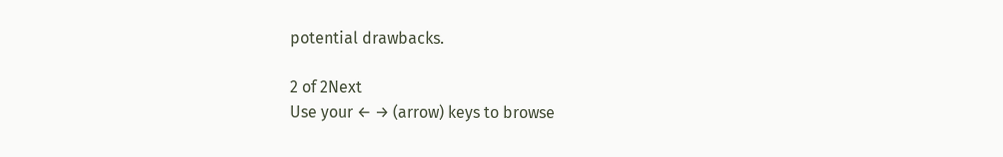potential drawbacks.

2 of 2Next
Use your ← → (arrow) keys to browse